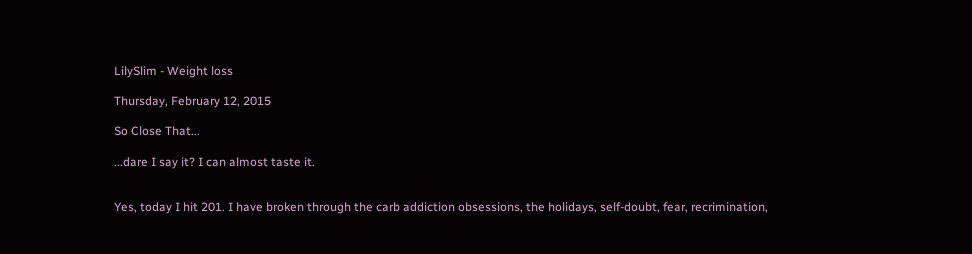LilySlim - Weight loss

Thursday, February 12, 2015

So Close That...

...dare I say it? I can almost taste it.


Yes, today I hit 201. I have broken through the carb addiction obsessions, the holidays, self-doubt, fear, recrimination,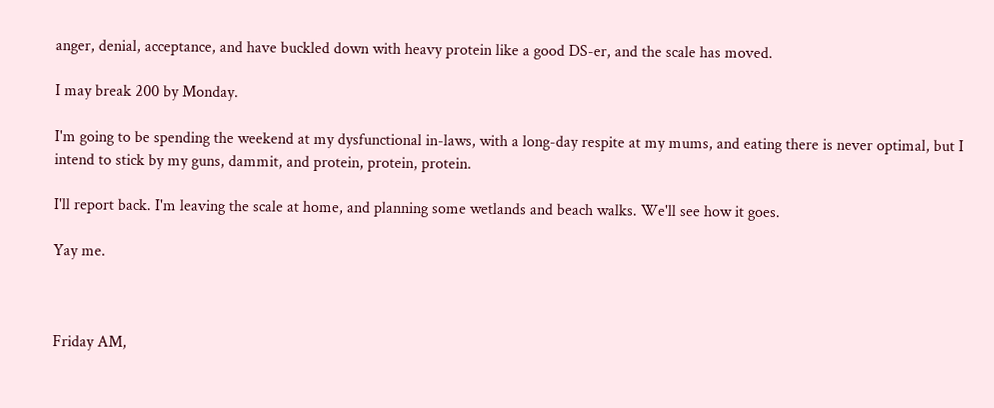anger, denial, acceptance, and have buckled down with heavy protein like a good DS-er, and the scale has moved.

I may break 200 by Monday.

I'm going to be spending the weekend at my dysfunctional in-laws, with a long-day respite at my mums, and eating there is never optimal, but I intend to stick by my guns, dammit, and protein, protein, protein.

I'll report back. I'm leaving the scale at home, and planning some wetlands and beach walks. We'll see how it goes.

Yay me.



Friday AM,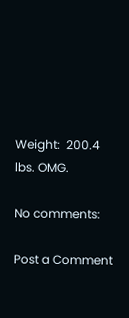Weight:  200.4 lbs. OMG.

No comments:

Post a Comment